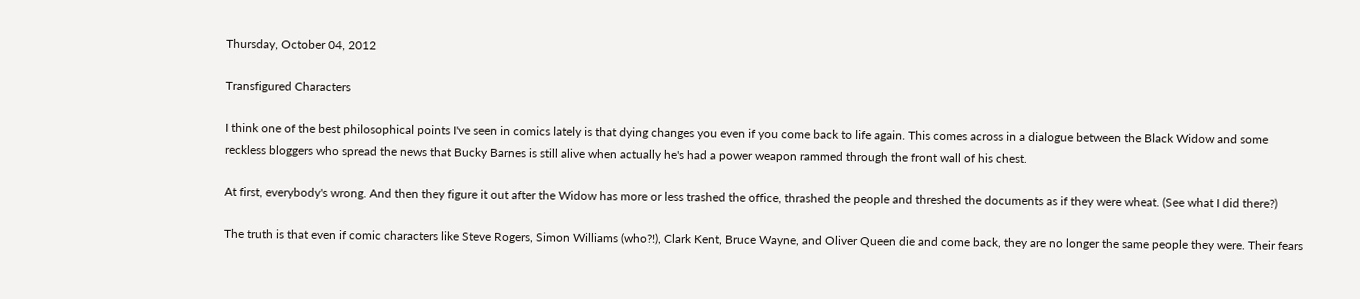Thursday, October 04, 2012

Transfigured Characters

I think one of the best philosophical points I've seen in comics lately is that dying changes you even if you come back to life again. This comes across in a dialogue between the Black Widow and some reckless bloggers who spread the news that Bucky Barnes is still alive when actually he's had a power weapon rammed through the front wall of his chest.

At first, everybody's wrong. And then they figure it out after the Widow has more or less trashed the office, thrashed the people and threshed the documents as if they were wheat. (See what I did there?)

The truth is that even if comic characters like Steve Rogers, Simon Williams (who?!), Clark Kent, Bruce Wayne, and Oliver Queen die and come back, they are no longer the same people they were. Their fears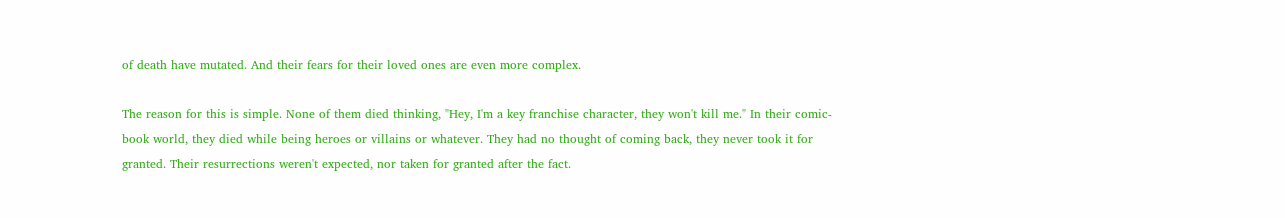of death have mutated. And their fears for their loved ones are even more complex.

The reason for this is simple. None of them died thinking, "Hey, I'm a key franchise character, they won't kill me." In their comic-book world, they died while being heroes or villains or whatever. They had no thought of coming back, they never took it for granted. Their resurrections weren't expected, nor taken for granted after the fact.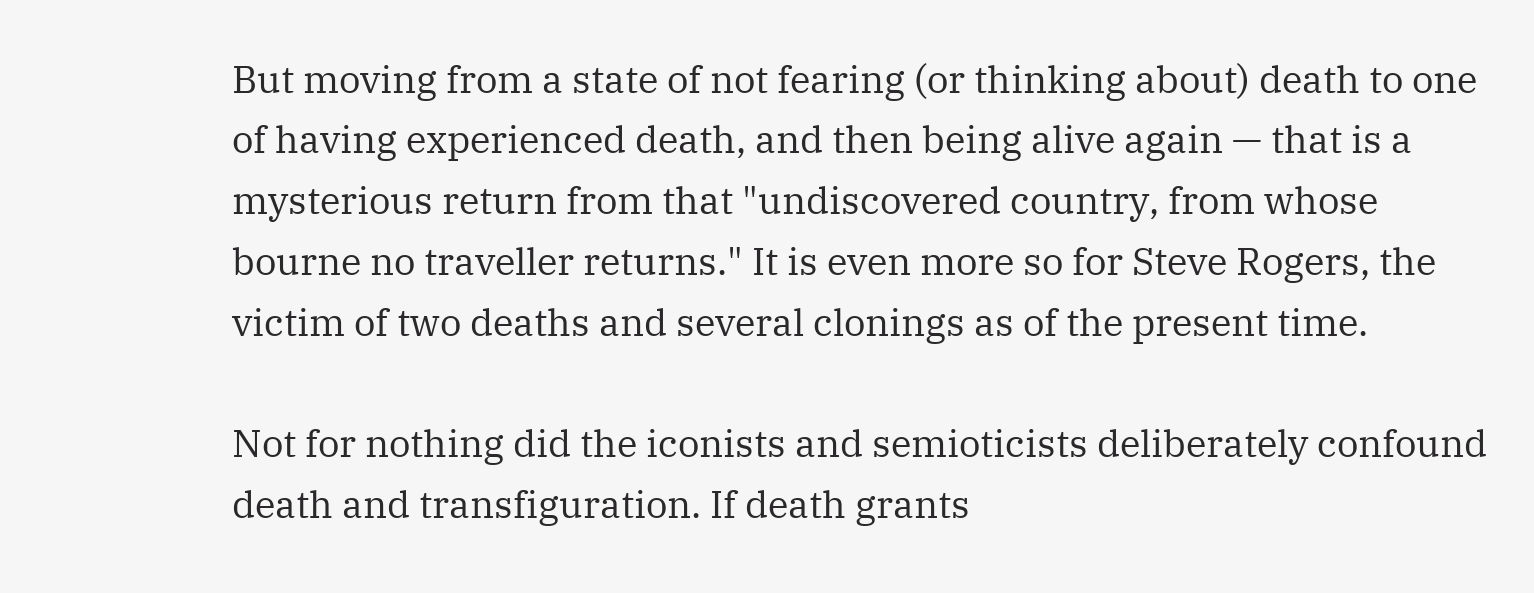But moving from a state of not fearing (or thinking about) death to one of having experienced death, and then being alive again — that is a mysterious return from that "undiscovered country, from whose bourne no traveller returns." It is even more so for Steve Rogers, the victim of two deaths and several clonings as of the present time.

Not for nothing did the iconists and semioticists deliberately confound death and transfiguration. If death grants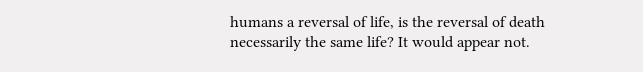humans a reversal of life, is the reversal of death necessarily the same life? It would appear not.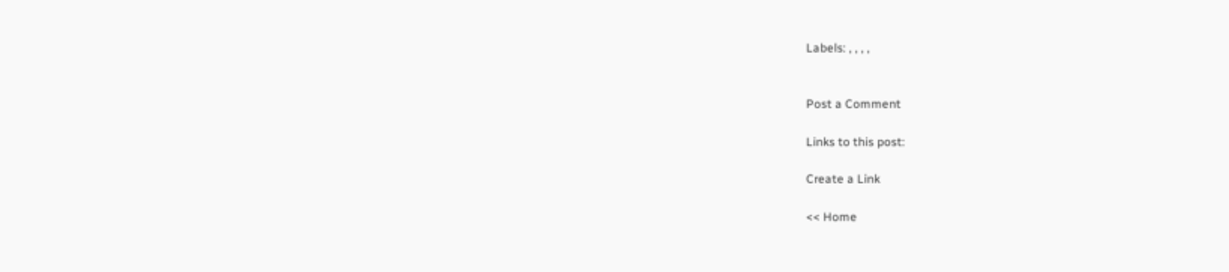Labels: , , , ,


Post a Comment

Links to this post:

Create a Link

<< Home